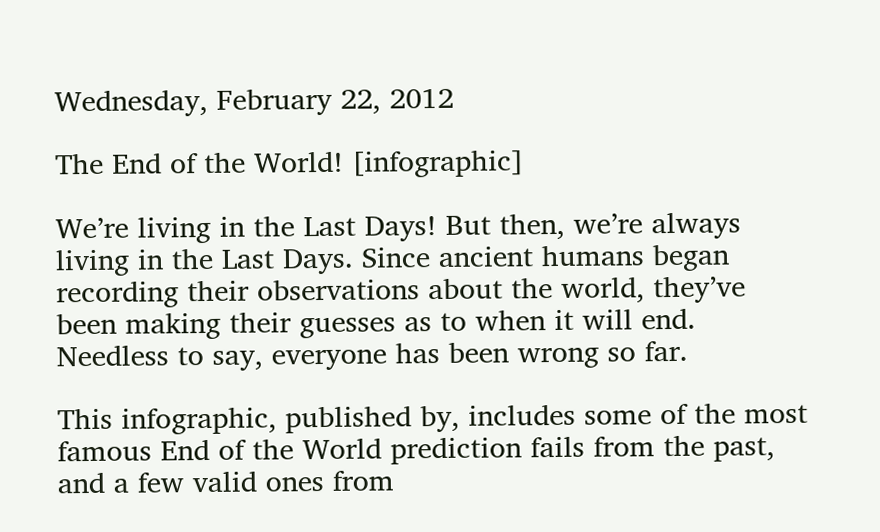Wednesday, February 22, 2012

The End of the World! [infographic]

We’re living in the Last Days! But then, we’re always living in the Last Days. Since ancient humans began recording their observations about the world, they’ve been making their guesses as to when it will end. Needless to say, everyone has been wrong so far.

This infographic, published by, includes some of the most famous End of the World prediction fails from the past, and a few valid ones from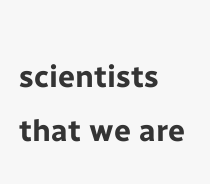scientists that we are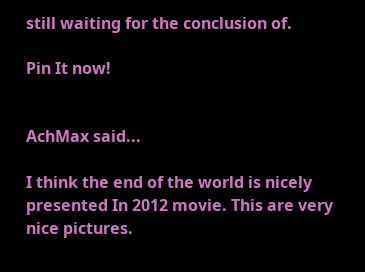still waiting for the conclusion of.

Pin It now!


AchMax said...

I think the end of the world is nicely presented In 2012 movie. This are very nice pictures.